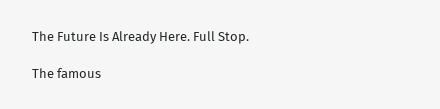The Future Is Already Here. Full Stop.

The famous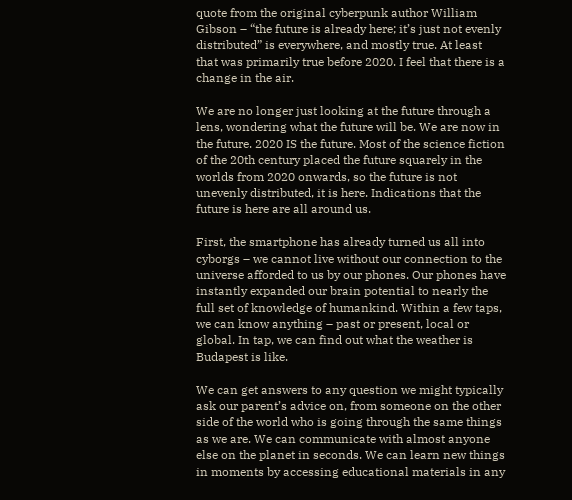quote from the original cyberpunk author William Gibson – “the future is already here; it’s just not evenly distributed” is everywhere, and mostly true. At least that was primarily true before 2020. I feel that there is a change in the air.

We are no longer just looking at the future through a lens, wondering what the future will be. We are now in the future. 2020 IS the future. Most of the science fiction of the 20th century placed the future squarely in the worlds from 2020 onwards, so the future is not unevenly distributed, it is here. Indications that the future is here are all around us.

First, the smartphone has already turned us all into cyborgs – we cannot live without our connection to the universe afforded to us by our phones. Our phones have instantly expanded our brain potential to nearly the full set of knowledge of humankind. Within a few taps, we can know anything – past or present, local or global. In tap, we can find out what the weather is Budapest is like.

We can get answers to any question we might typically ask our parent’s advice on, from someone on the other side of the world who is going through the same things as we are. We can communicate with almost anyone else on the planet in seconds. We can learn new things in moments by accessing educational materials in any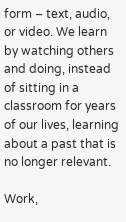form – text, audio, or video. We learn by watching others and doing, instead of sitting in a classroom for years of our lives, learning about a past that is no longer relevant.

Work,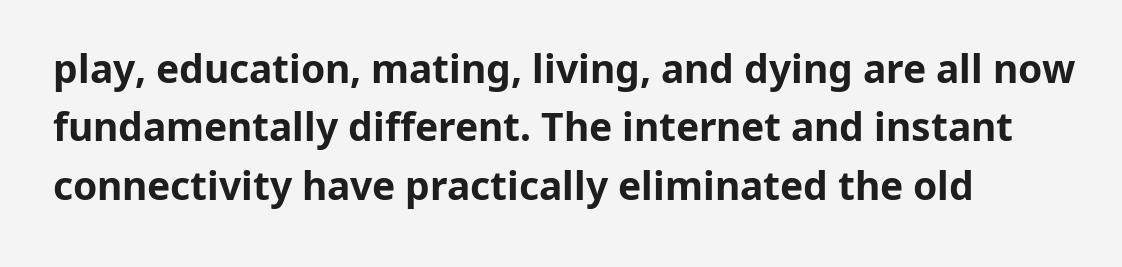play, education, mating, living, and dying are all now fundamentally different. The internet and instant connectivity have practically eliminated the old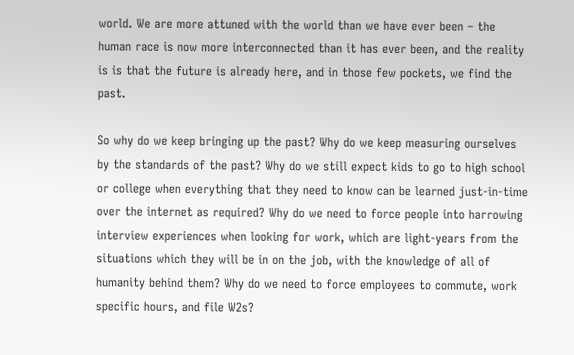world. We are more attuned with the world than we have ever been – the human race is now more interconnected than it has ever been, and the reality is is that the future is already here, and in those few pockets, we find the past.

So why do we keep bringing up the past? Why do we keep measuring ourselves by the standards of the past? Why do we still expect kids to go to high school or college when everything that they need to know can be learned just-in-time over the internet as required? Why do we need to force people into harrowing interview experiences when looking for work, which are light-years from the situations which they will be in on the job, with the knowledge of all of humanity behind them? Why do we need to force employees to commute, work specific hours, and file W2s?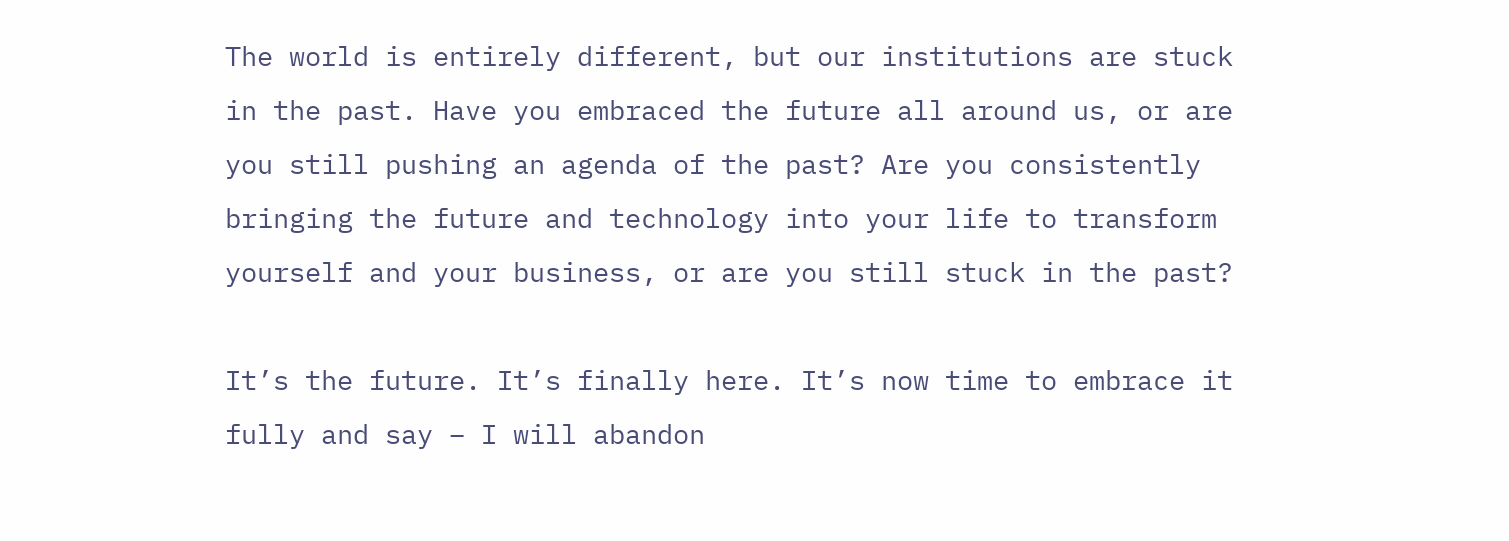The world is entirely different, but our institutions are stuck in the past. Have you embraced the future all around us, or are you still pushing an agenda of the past? Are you consistently bringing the future and technology into your life to transform yourself and your business, or are you still stuck in the past?

It’s the future. It’s finally here. It’s now time to embrace it fully and say – I will abandon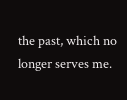the past, which no longer serves me.